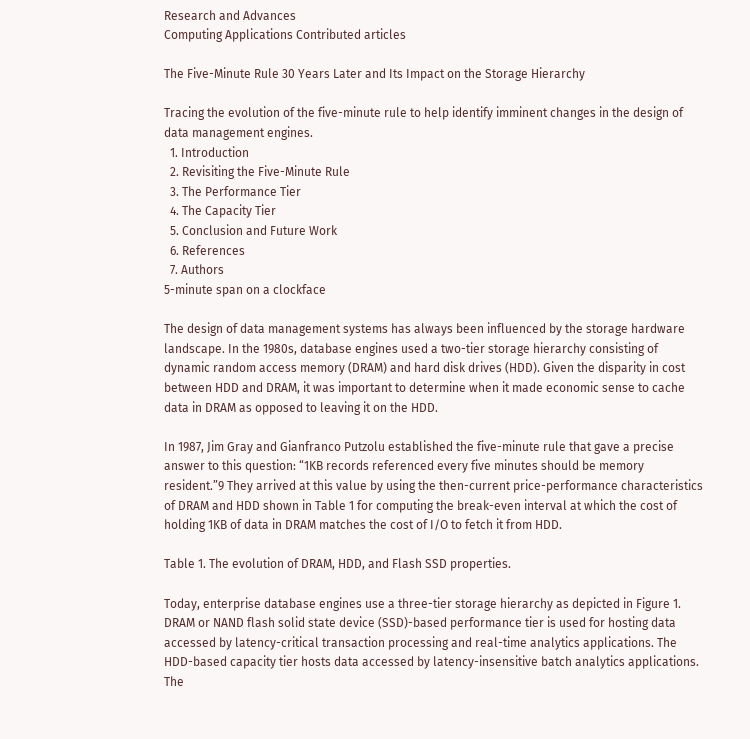Research and Advances
Computing Applications Contributed articles

The Five-Minute Rule 30 Years Later and Its Impact on the Storage Hierarchy

Tracing the evolution of the five-minute rule to help identify imminent changes in the design of data management engines.
  1. Introduction
  2. Revisiting the Five-Minute Rule
  3. The Performance Tier
  4. The Capacity Tier
  5. Conclusion and Future Work
  6. References
  7. Authors
5-minute span on a clockface

The design of data management systems has always been influenced by the storage hardware landscape. In the 1980s, database engines used a two-tier storage hierarchy consisting of dynamic random access memory (DRAM) and hard disk drives (HDD). Given the disparity in cost between HDD and DRAM, it was important to determine when it made economic sense to cache data in DRAM as opposed to leaving it on the HDD.

In 1987, Jim Gray and Gianfranco Putzolu established the five-minute rule that gave a precise answer to this question: “1KB records referenced every five minutes should be memory resident.”9 They arrived at this value by using the then-current price-performance characteristics of DRAM and HDD shown in Table 1 for computing the break-even interval at which the cost of holding 1KB of data in DRAM matches the cost of I/O to fetch it from HDD.

Table 1. The evolution of DRAM, HDD, and Flash SSD properties.

Today, enterprise database engines use a three-tier storage hierarchy as depicted in Figure 1. DRAM or NAND flash solid state device (SSD)-based performance tier is used for hosting data accessed by latency-critical transaction processing and real-time analytics applications. The HDD-based capacity tier hosts data accessed by latency-insensitive batch analytics applications. The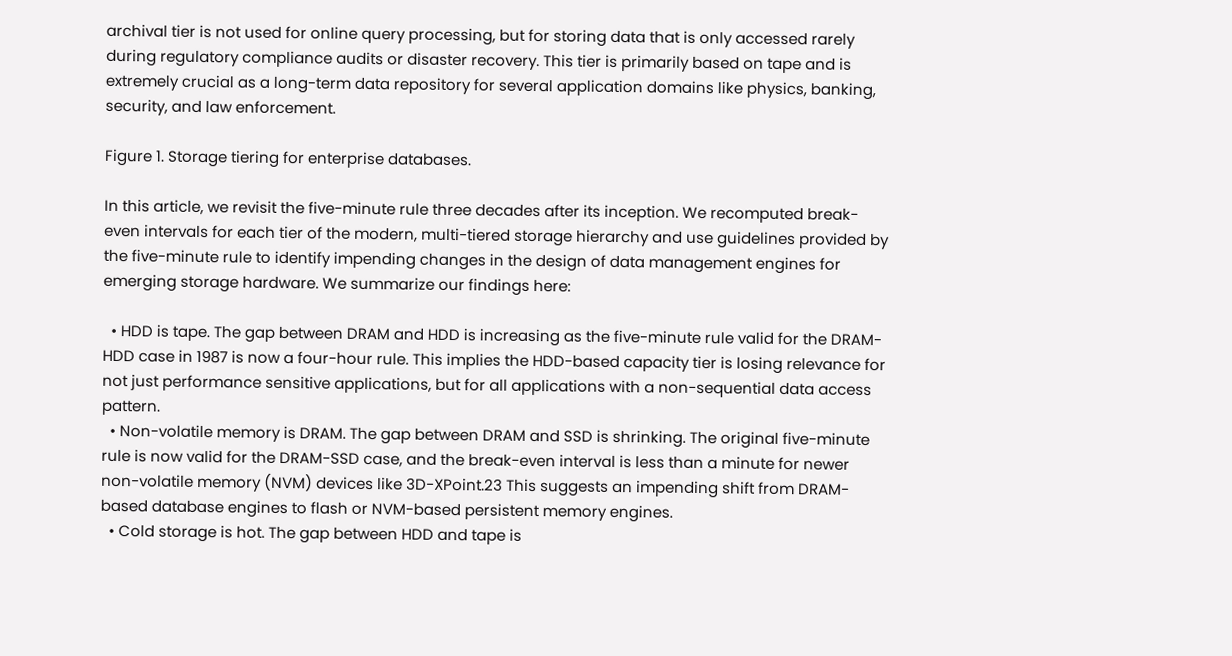archival tier is not used for online query processing, but for storing data that is only accessed rarely during regulatory compliance audits or disaster recovery. This tier is primarily based on tape and is extremely crucial as a long-term data repository for several application domains like physics, banking, security, and law enforcement.

Figure 1. Storage tiering for enterprise databases.

In this article, we revisit the five-minute rule three decades after its inception. We recomputed break-even intervals for each tier of the modern, multi-tiered storage hierarchy and use guidelines provided by the five-minute rule to identify impending changes in the design of data management engines for emerging storage hardware. We summarize our findings here:

  • HDD is tape. The gap between DRAM and HDD is increasing as the five-minute rule valid for the DRAM-HDD case in 1987 is now a four-hour rule. This implies the HDD-based capacity tier is losing relevance for not just performance sensitive applications, but for all applications with a non-sequential data access pattern.
  • Non-volatile memory is DRAM. The gap between DRAM and SSD is shrinking. The original five-minute rule is now valid for the DRAM-SSD case, and the break-even interval is less than a minute for newer non-volatile memory (NVM) devices like 3D-XPoint.23 This suggests an impending shift from DRAM- based database engines to flash or NVM-based persistent memory engines.
  • Cold storage is hot. The gap between HDD and tape is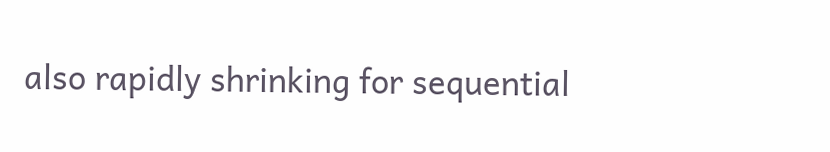also rapidly shrinking for sequential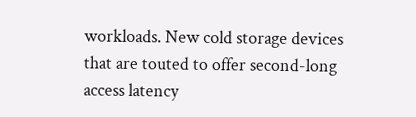workloads. New cold storage devices that are touted to offer second-long access latency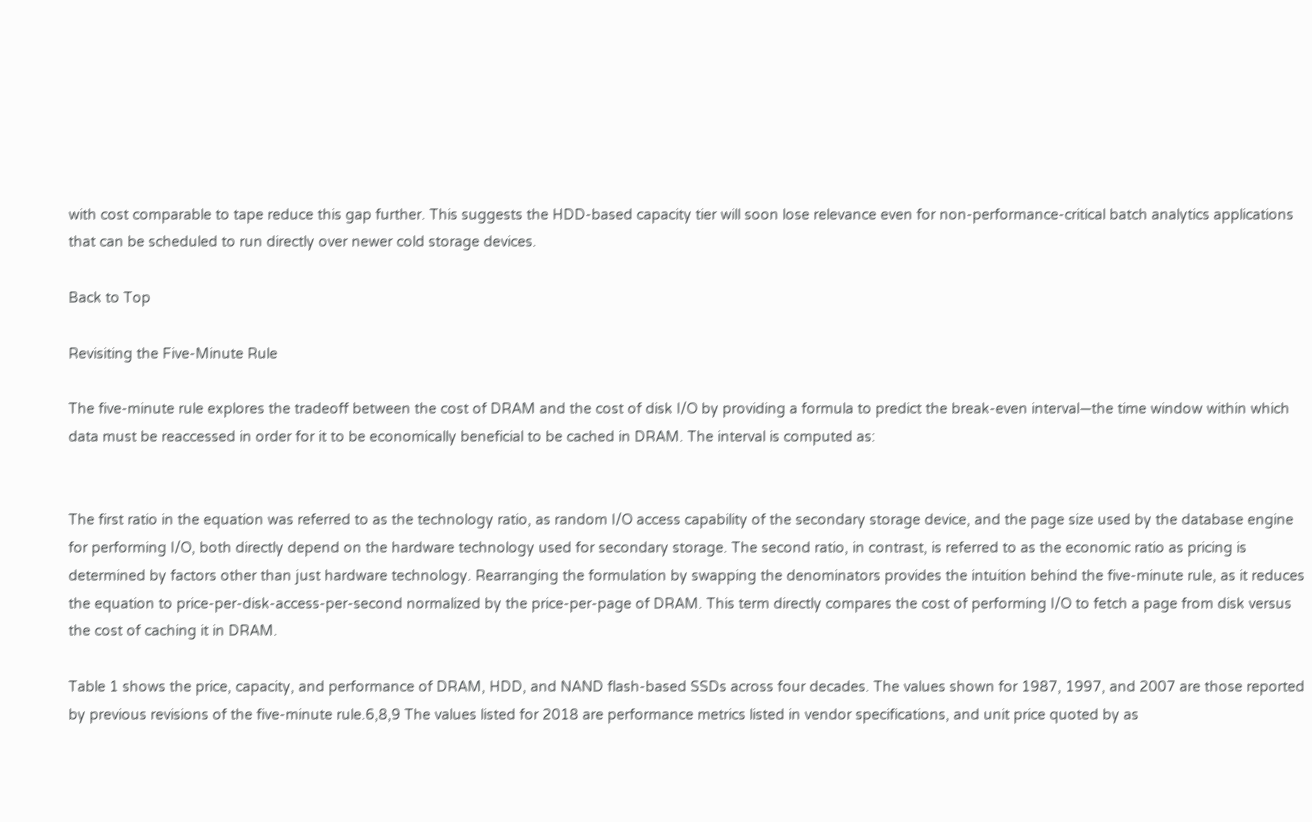with cost comparable to tape reduce this gap further. This suggests the HDD-based capacity tier will soon lose relevance even for non-performance-critical batch analytics applications that can be scheduled to run directly over newer cold storage devices.

Back to Top

Revisiting the Five-Minute Rule

The five-minute rule explores the tradeoff between the cost of DRAM and the cost of disk I/O by providing a formula to predict the break-even interval—the time window within which data must be reaccessed in order for it to be economically beneficial to be cached in DRAM. The interval is computed as:


The first ratio in the equation was referred to as the technology ratio, as random I/O access capability of the secondary storage device, and the page size used by the database engine for performing I/O, both directly depend on the hardware technology used for secondary storage. The second ratio, in contrast, is referred to as the economic ratio as pricing is determined by factors other than just hardware technology. Rearranging the formulation by swapping the denominators provides the intuition behind the five-minute rule, as it reduces the equation to price-per-disk-access-per-second normalized by the price-per-page of DRAM. This term directly compares the cost of performing I/O to fetch a page from disk versus the cost of caching it in DRAM.

Table 1 shows the price, capacity, and performance of DRAM, HDD, and NAND flash-based SSDs across four decades. The values shown for 1987, 1997, and 2007 are those reported by previous revisions of the five-minute rule.6,8,9 The values listed for 2018 are performance metrics listed in vendor specifications, and unit price quoted by as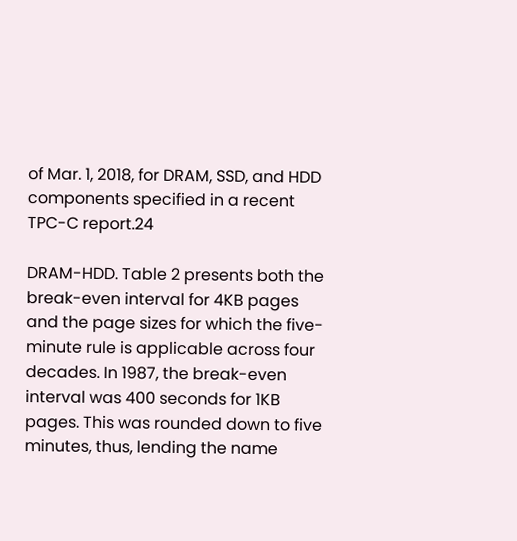of Mar. 1, 2018, for DRAM, SSD, and HDD components specified in a recent TPC-C report.24

DRAM-HDD. Table 2 presents both the break-even interval for 4KB pages and the page sizes for which the five-minute rule is applicable across four decades. In 1987, the break-even interval was 400 seconds for 1KB pages. This was rounded down to five minutes, thus, lending the name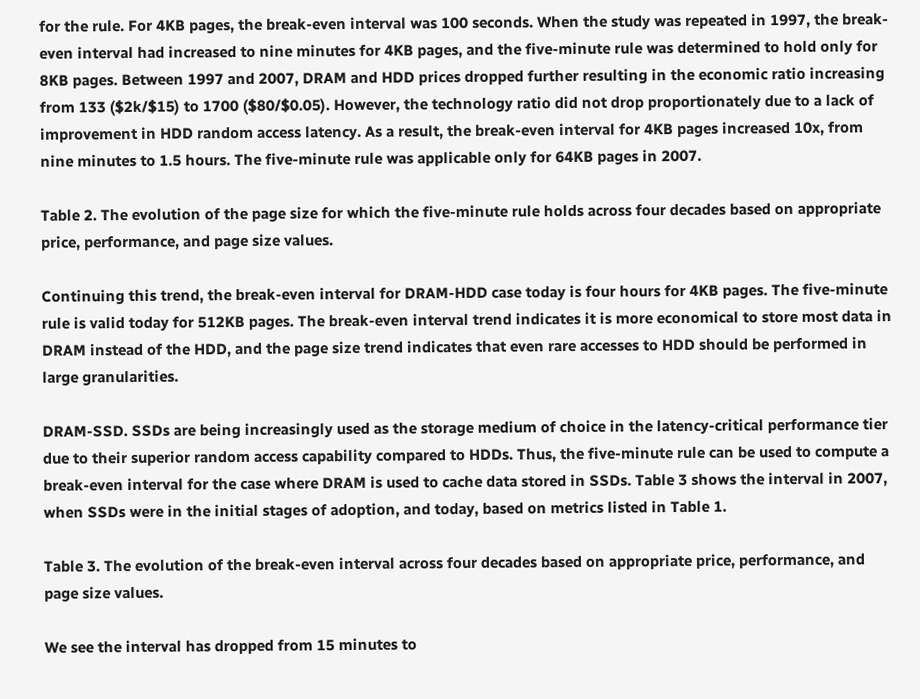for the rule. For 4KB pages, the break-even interval was 100 seconds. When the study was repeated in 1997, the break-even interval had increased to nine minutes for 4KB pages, and the five-minute rule was determined to hold only for 8KB pages. Between 1997 and 2007, DRAM and HDD prices dropped further resulting in the economic ratio increasing from 133 ($2k/$15) to 1700 ($80/$0.05). However, the technology ratio did not drop proportionately due to a lack of improvement in HDD random access latency. As a result, the break-even interval for 4KB pages increased 10x, from nine minutes to 1.5 hours. The five-minute rule was applicable only for 64KB pages in 2007.

Table 2. The evolution of the page size for which the five-minute rule holds across four decades based on appropriate price, performance, and page size values.

Continuing this trend, the break-even interval for DRAM-HDD case today is four hours for 4KB pages. The five-minute rule is valid today for 512KB pages. The break-even interval trend indicates it is more economical to store most data in DRAM instead of the HDD, and the page size trend indicates that even rare accesses to HDD should be performed in large granularities.

DRAM-SSD. SSDs are being increasingly used as the storage medium of choice in the latency-critical performance tier due to their superior random access capability compared to HDDs. Thus, the five-minute rule can be used to compute a break-even interval for the case where DRAM is used to cache data stored in SSDs. Table 3 shows the interval in 2007, when SSDs were in the initial stages of adoption, and today, based on metrics listed in Table 1.

Table 3. The evolution of the break-even interval across four decades based on appropriate price, performance, and page size values.

We see the interval has dropped from 15 minutes to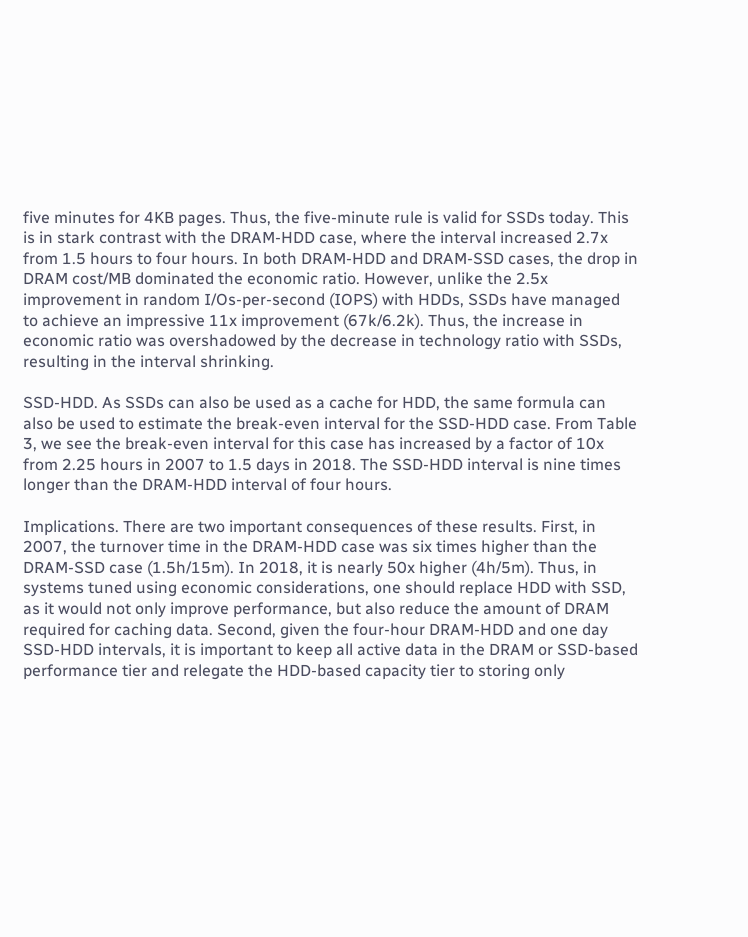five minutes for 4KB pages. Thus, the five-minute rule is valid for SSDs today. This is in stark contrast with the DRAM-HDD case, where the interval increased 2.7x from 1.5 hours to four hours. In both DRAM-HDD and DRAM-SSD cases, the drop in DRAM cost/MB dominated the economic ratio. However, unlike the 2.5x improvement in random I/Os-per-second (IOPS) with HDDs, SSDs have managed to achieve an impressive 11x improvement (67k/6.2k). Thus, the increase in economic ratio was overshadowed by the decrease in technology ratio with SSDs, resulting in the interval shrinking.

SSD-HDD. As SSDs can also be used as a cache for HDD, the same formula can also be used to estimate the break-even interval for the SSD-HDD case. From Table 3, we see the break-even interval for this case has increased by a factor of 10x from 2.25 hours in 2007 to 1.5 days in 2018. The SSD-HDD interval is nine times longer than the DRAM-HDD interval of four hours.

Implications. There are two important consequences of these results. First, in 2007, the turnover time in the DRAM-HDD case was six times higher than the DRAM-SSD case (1.5h/15m). In 2018, it is nearly 50x higher (4h/5m). Thus, in systems tuned using economic considerations, one should replace HDD with SSD, as it would not only improve performance, but also reduce the amount of DRAM required for caching data. Second, given the four-hour DRAM-HDD and one day SSD-HDD intervals, it is important to keep all active data in the DRAM or SSD-based performance tier and relegate the HDD-based capacity tier to storing only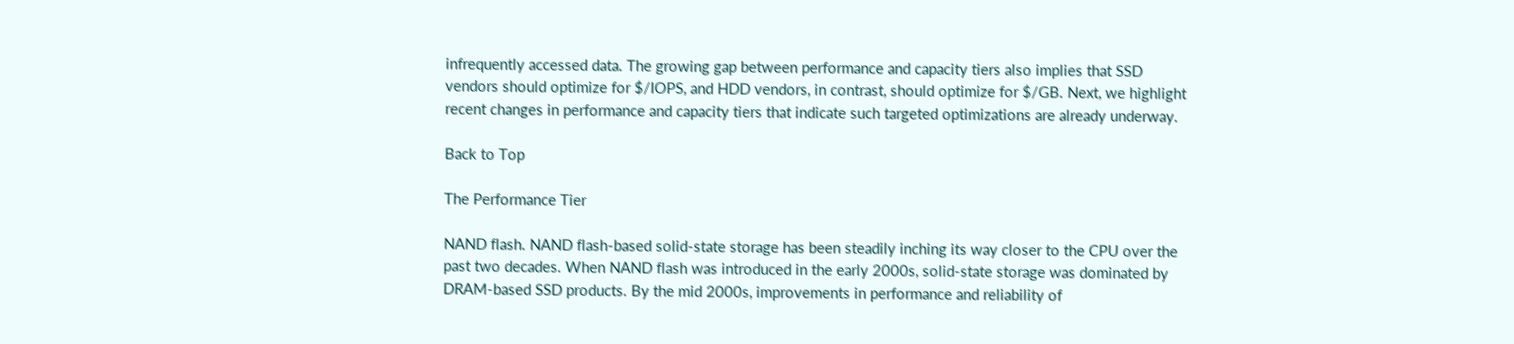infrequently accessed data. The growing gap between performance and capacity tiers also implies that SSD vendors should optimize for $/IOPS, and HDD vendors, in contrast, should optimize for $/GB. Next, we highlight recent changes in performance and capacity tiers that indicate such targeted optimizations are already underway.

Back to Top

The Performance Tier

NAND flash. NAND flash-based solid-state storage has been steadily inching its way closer to the CPU over the past two decades. When NAND flash was introduced in the early 2000s, solid-state storage was dominated by DRAM-based SSD products. By the mid 2000s, improvements in performance and reliability of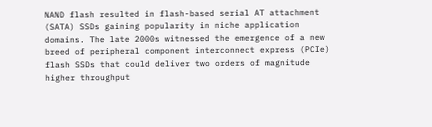NAND flash resulted in flash-based serial AT attachment (SATA) SSDs gaining popularity in niche application domains. The late 2000s witnessed the emergence of a new breed of peripheral component interconnect express (PCIe) flash SSDs that could deliver two orders of magnitude higher throughput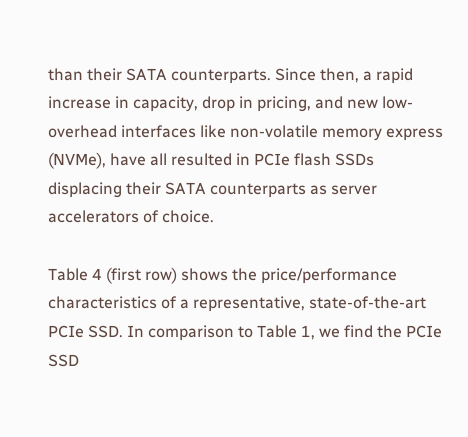than their SATA counterparts. Since then, a rapid increase in capacity, drop in pricing, and new low-overhead interfaces like non-volatile memory express (NVMe), have all resulted in PCIe flash SSDs displacing their SATA counterparts as server accelerators of choice.

Table 4 (first row) shows the price/performance characteristics of a representative, state-of-the-art PCIe SSD. In comparison to Table 1, we find the PCIe SSD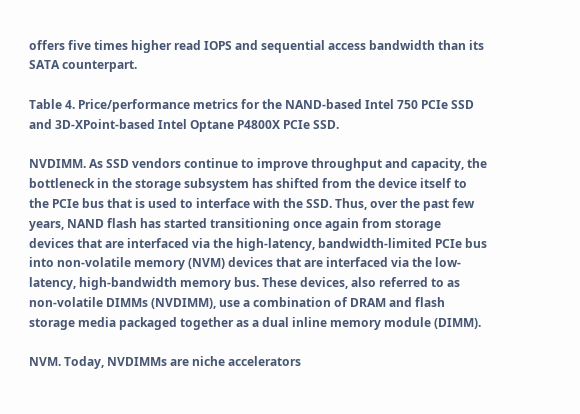offers five times higher read IOPS and sequential access bandwidth than its SATA counterpart.

Table 4. Price/performance metrics for the NAND-based Intel 750 PCIe SSD and 3D-XPoint-based Intel Optane P4800X PCIe SSD.

NVDIMM. As SSD vendors continue to improve throughput and capacity, the bottleneck in the storage subsystem has shifted from the device itself to the PCIe bus that is used to interface with the SSD. Thus, over the past few years, NAND flash has started transitioning once again from storage devices that are interfaced via the high-latency, bandwidth-limited PCIe bus into non-volatile memory (NVM) devices that are interfaced via the low-latency, high-bandwidth memory bus. These devices, also referred to as non-volatile DIMMs (NVDIMM), use a combination of DRAM and flash storage media packaged together as a dual inline memory module (DIMM).

NVM. Today, NVDIMMs are niche accelerators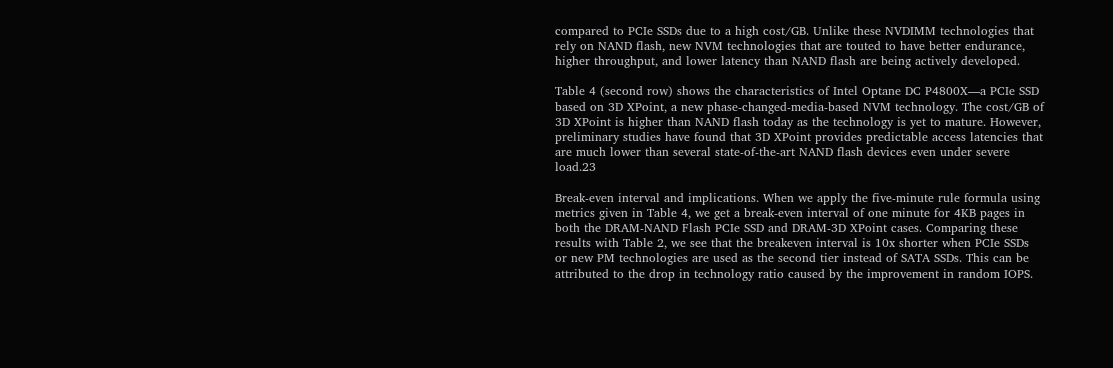compared to PCIe SSDs due to a high cost/GB. Unlike these NVDIMM technologies that rely on NAND flash, new NVM technologies that are touted to have better endurance, higher throughput, and lower latency than NAND flash are being actively developed.

Table 4 (second row) shows the characteristics of Intel Optane DC P4800X—a PCIe SSD based on 3D XPoint, a new phase-changed-media-based NVM technology. The cost/GB of 3D XPoint is higher than NAND flash today as the technology is yet to mature. However, preliminary studies have found that 3D XPoint provides predictable access latencies that are much lower than several state-of-the-art NAND flash devices even under severe load.23

Break-even interval and implications. When we apply the five-minute rule formula using metrics given in Table 4, we get a break-even interval of one minute for 4KB pages in both the DRAM-NAND Flash PCIe SSD and DRAM-3D XPoint cases. Comparing these results with Table 2, we see that the breakeven interval is 10x shorter when PCIe SSDs or new PM technologies are used as the second tier instead of SATA SSDs. This can be attributed to the drop in technology ratio caused by the improvement in random IOPS.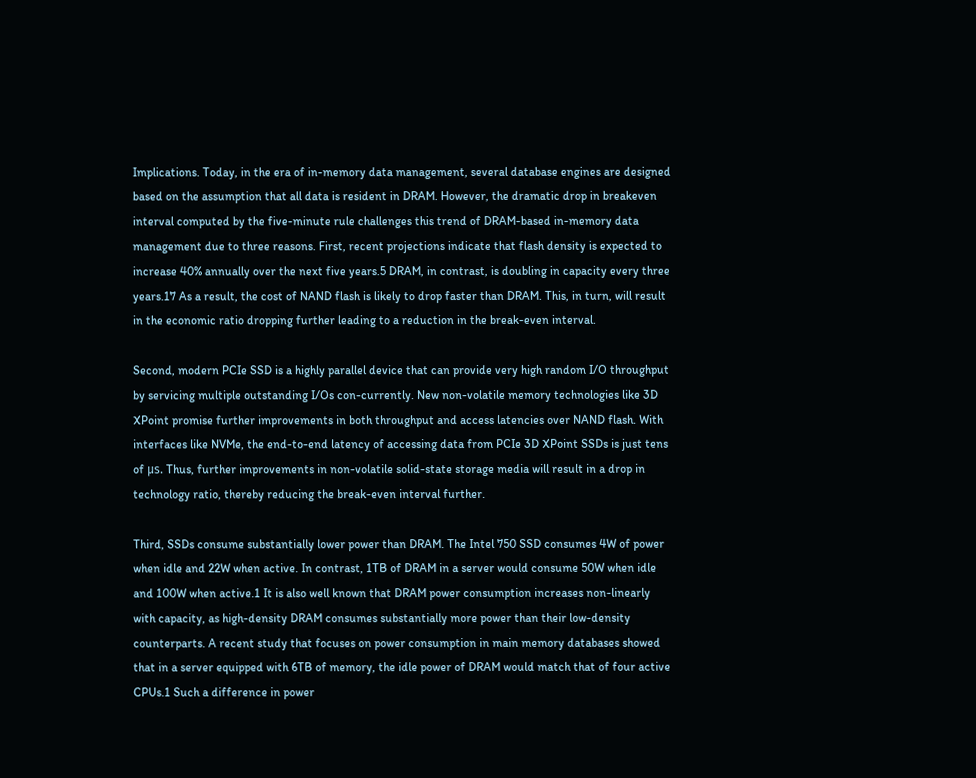Implications. Today, in the era of in-memory data management, several database engines are designed based on the assumption that all data is resident in DRAM. However, the dramatic drop in breakeven interval computed by the five-minute rule challenges this trend of DRAM-based in-memory data management due to three reasons. First, recent projections indicate that flash density is expected to increase 40% annually over the next five years.5 DRAM, in contrast, is doubling in capacity every three years.17 As a result, the cost of NAND flash is likely to drop faster than DRAM. This, in turn, will result in the economic ratio dropping further leading to a reduction in the break-even interval.

Second, modern PCIe SSD is a highly parallel device that can provide very high random I/O throughput by servicing multiple outstanding I/Os con-currently. New non-volatile memory technologies like 3D XPoint promise further improvements in both throughput and access latencies over NAND flash. With interfaces like NVMe, the end-to-end latency of accessing data from PCIe 3D XPoint SSDs is just tens of μs. Thus, further improvements in non-volatile solid-state storage media will result in a drop in technology ratio, thereby reducing the break-even interval further.

Third, SSDs consume substantially lower power than DRAM. The Intel 750 SSD consumes 4W of power when idle and 22W when active. In contrast, 1TB of DRAM in a server would consume 50W when idle and 100W when active.1 It is also well known that DRAM power consumption increases non-linearly with capacity, as high-density DRAM consumes substantially more power than their low-density counterparts. A recent study that focuses on power consumption in main memory databases showed that in a server equipped with 6TB of memory, the idle power of DRAM would match that of four active CPUs.1 Such a difference in power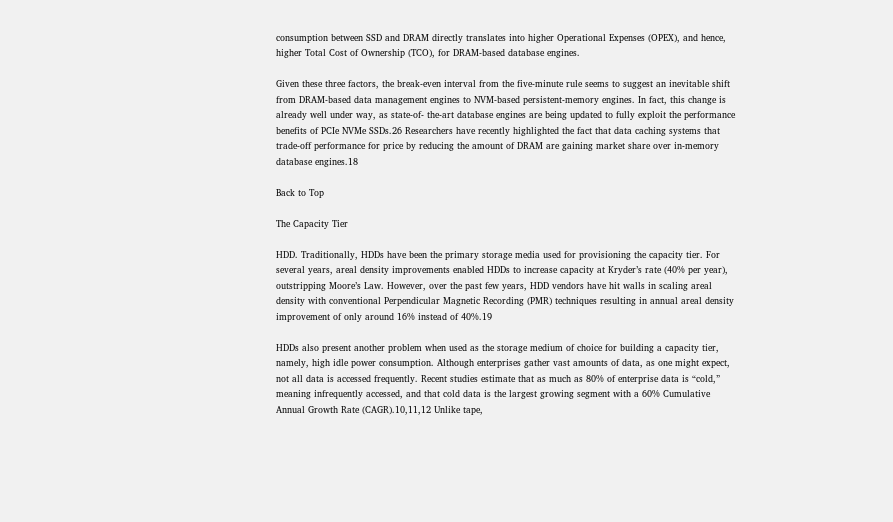consumption between SSD and DRAM directly translates into higher Operational Expenses (OPEX), and hence, higher Total Cost of Ownership (TCO), for DRAM-based database engines.

Given these three factors, the break-even interval from the five-minute rule seems to suggest an inevitable shift from DRAM-based data management engines to NVM-based persistent-memory engines. In fact, this change is already well under way, as state-of- the-art database engines are being updated to fully exploit the performance benefits of PCIe NVMe SSDs.26 Researchers have recently highlighted the fact that data caching systems that trade-off performance for price by reducing the amount of DRAM are gaining market share over in-memory database engines.18

Back to Top

The Capacity Tier

HDD. Traditionally, HDDs have been the primary storage media used for provisioning the capacity tier. For several years, areal density improvements enabled HDDs to increase capacity at Kryder’s rate (40% per year), outstripping Moore’s Law. However, over the past few years, HDD vendors have hit walls in scaling areal density with conventional Perpendicular Magnetic Recording (PMR) techniques resulting in annual areal density improvement of only around 16% instead of 40%.19

HDDs also present another problem when used as the storage medium of choice for building a capacity tier, namely, high idle power consumption. Although enterprises gather vast amounts of data, as one might expect, not all data is accessed frequently. Recent studies estimate that as much as 80% of enterprise data is “cold,” meaning infrequently accessed, and that cold data is the largest growing segment with a 60% Cumulative Annual Growth Rate (CAGR).10,11,12 Unlike tape,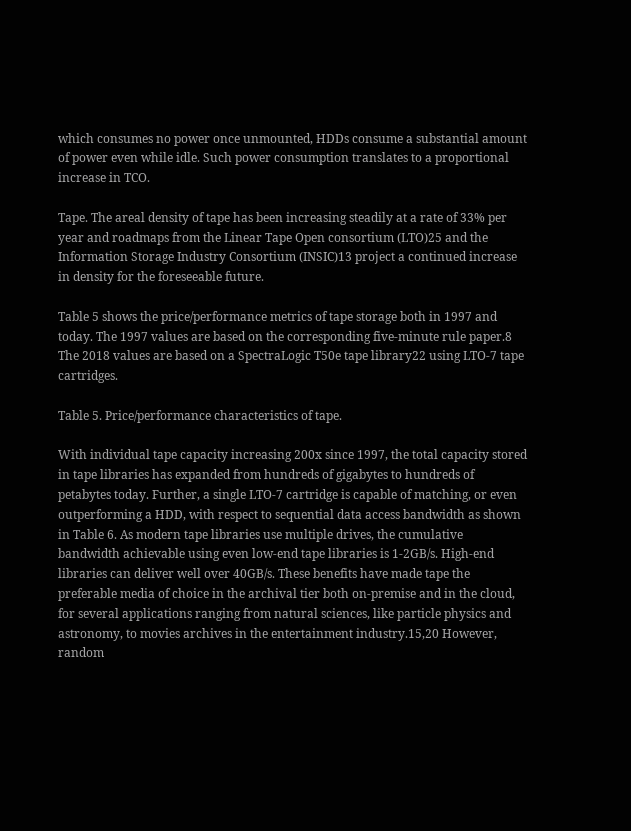which consumes no power once unmounted, HDDs consume a substantial amount of power even while idle. Such power consumption translates to a proportional increase in TCO.

Tape. The areal density of tape has been increasing steadily at a rate of 33% per year and roadmaps from the Linear Tape Open consortium (LTO)25 and the Information Storage Industry Consortium (INSIC)13 project a continued increase in density for the foreseeable future.

Table 5 shows the price/performance metrics of tape storage both in 1997 and today. The 1997 values are based on the corresponding five-minute rule paper.8 The 2018 values are based on a SpectraLogic T50e tape library22 using LTO-7 tape cartridges.

Table 5. Price/performance characteristics of tape.

With individual tape capacity increasing 200x since 1997, the total capacity stored in tape libraries has expanded from hundreds of gigabytes to hundreds of petabytes today. Further, a single LTO-7 cartridge is capable of matching, or even outperforming a HDD, with respect to sequential data access bandwidth as shown in Table 6. As modern tape libraries use multiple drives, the cumulative bandwidth achievable using even low-end tape libraries is 1-2GB/s. High-end libraries can deliver well over 40GB/s. These benefits have made tape the preferable media of choice in the archival tier both on-premise and in the cloud, for several applications ranging from natural sciences, like particle physics and astronomy, to movies archives in the entertainment industry.15,20 However, random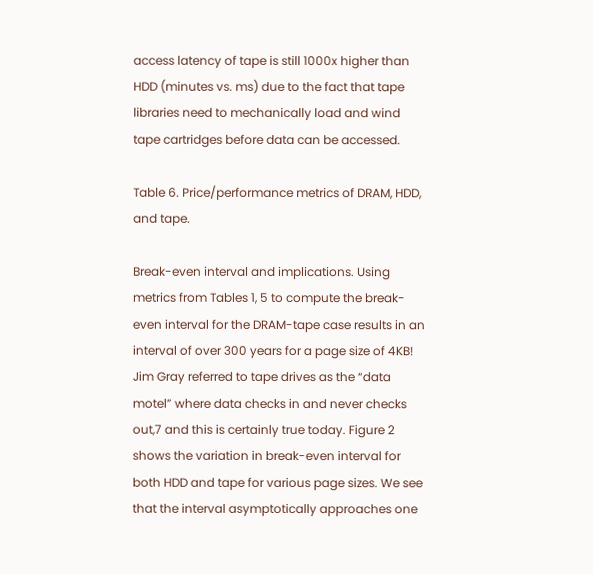access latency of tape is still 1000x higher than HDD (minutes vs. ms) due to the fact that tape libraries need to mechanically load and wind tape cartridges before data can be accessed.

Table 6. Price/performance metrics of DRAM, HDD, and tape.

Break-even interval and implications. Using metrics from Tables 1, 5 to compute the break-even interval for the DRAM-tape case results in an interval of over 300 years for a page size of 4KB! Jim Gray referred to tape drives as the “data motel” where data checks in and never checks out,7 and this is certainly true today. Figure 2 shows the variation in break-even interval for both HDD and tape for various page sizes. We see that the interval asymptotically approaches one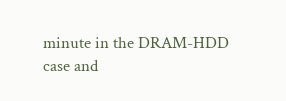minute in the DRAM-HDD case and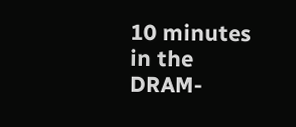10 minutes in the DRAM-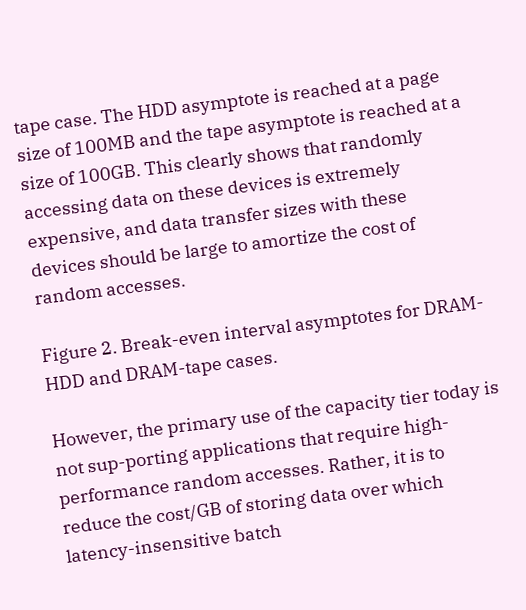tape case. The HDD asymptote is reached at a page size of 100MB and the tape asymptote is reached at a size of 100GB. This clearly shows that randomly accessing data on these devices is extremely expensive, and data transfer sizes with these devices should be large to amortize the cost of random accesses.

Figure 2. Break-even interval asymptotes for DRAM-HDD and DRAM-tape cases.

However, the primary use of the capacity tier today is not sup-porting applications that require high-performance random accesses. Rather, it is to reduce the cost/GB of storing data over which latency-insensitive batch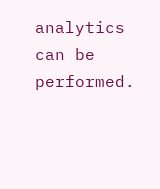analytics can be performed.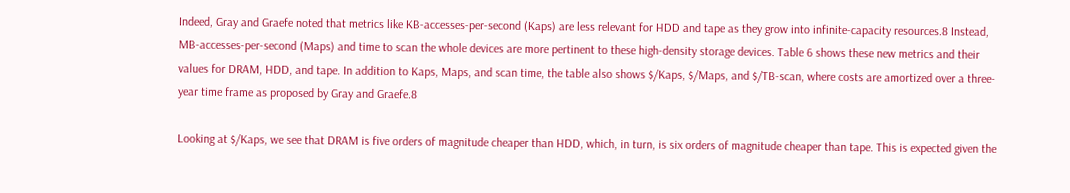Indeed, Gray and Graefe noted that metrics like KB-accesses-per-second (Kaps) are less relevant for HDD and tape as they grow into infinite-capacity resources.8 Instead, MB-accesses-per-second (Maps) and time to scan the whole devices are more pertinent to these high-density storage devices. Table 6 shows these new metrics and their values for DRAM, HDD, and tape. In addition to Kaps, Maps, and scan time, the table also shows $/Kaps, $/Maps, and $/TB-scan, where costs are amortized over a three-year time frame as proposed by Gray and Graefe.8

Looking at $/Kaps, we see that DRAM is five orders of magnitude cheaper than HDD, which, in turn, is six orders of magnitude cheaper than tape. This is expected given the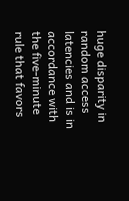huge disparity in random access latencies and is in accordance with the five-minute rule that favors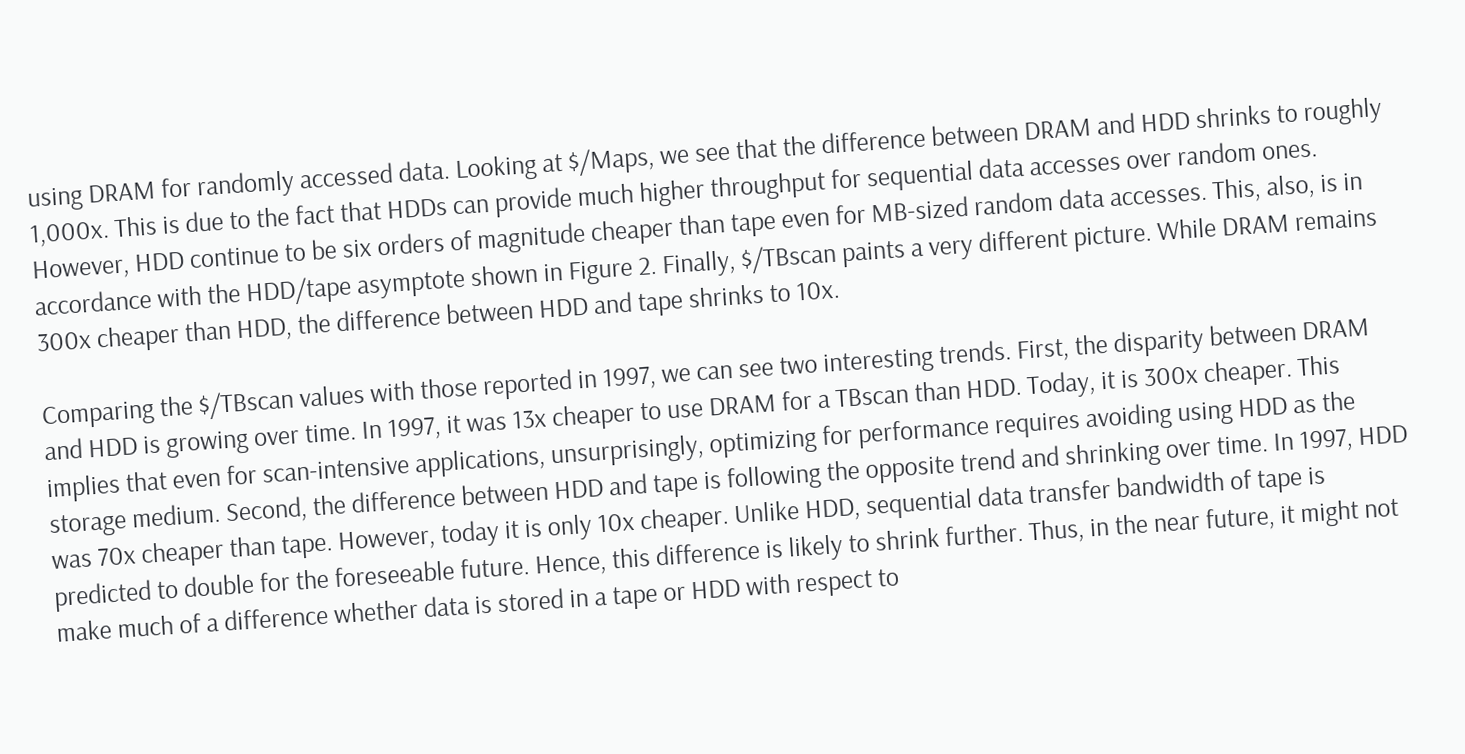using DRAM for randomly accessed data. Looking at $/Maps, we see that the difference between DRAM and HDD shrinks to roughly 1,000x. This is due to the fact that HDDs can provide much higher throughput for sequential data accesses over random ones. However, HDD continue to be six orders of magnitude cheaper than tape even for MB-sized random data accesses. This, also, is in accordance with the HDD/tape asymptote shown in Figure 2. Finally, $/TBscan paints a very different picture. While DRAM remains 300x cheaper than HDD, the difference between HDD and tape shrinks to 10x.

Comparing the $/TBscan values with those reported in 1997, we can see two interesting trends. First, the disparity between DRAM and HDD is growing over time. In 1997, it was 13x cheaper to use DRAM for a TBscan than HDD. Today, it is 300x cheaper. This implies that even for scan-intensive applications, unsurprisingly, optimizing for performance requires avoiding using HDD as the storage medium. Second, the difference between HDD and tape is following the opposite trend and shrinking over time. In 1997, HDD was 70x cheaper than tape. However, today it is only 10x cheaper. Unlike HDD, sequential data transfer bandwidth of tape is predicted to double for the foreseeable future. Hence, this difference is likely to shrink further. Thus, in the near future, it might not make much of a difference whether data is stored in a tape or HDD with respect to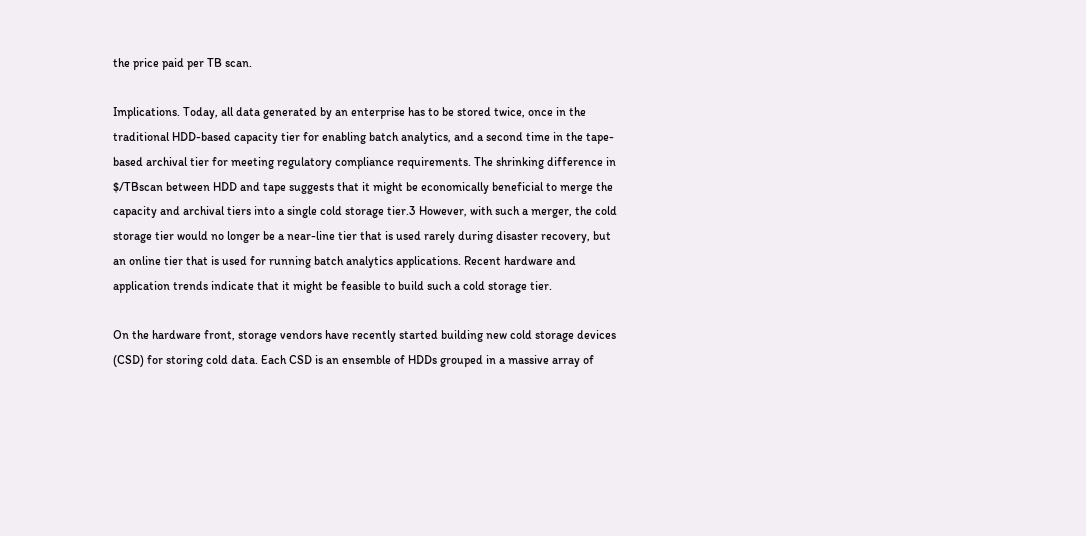the price paid per TB scan.

Implications. Today, all data generated by an enterprise has to be stored twice, once in the traditional HDD-based capacity tier for enabling batch analytics, and a second time in the tape-based archival tier for meeting regulatory compliance requirements. The shrinking difference in $/TBscan between HDD and tape suggests that it might be economically beneficial to merge the capacity and archival tiers into a single cold storage tier.3 However, with such a merger, the cold storage tier would no longer be a near-line tier that is used rarely during disaster recovery, but an online tier that is used for running batch analytics applications. Recent hardware and application trends indicate that it might be feasible to build such a cold storage tier.

On the hardware front, storage vendors have recently started building new cold storage devices (CSD) for storing cold data. Each CSD is an ensemble of HDDs grouped in a massive array of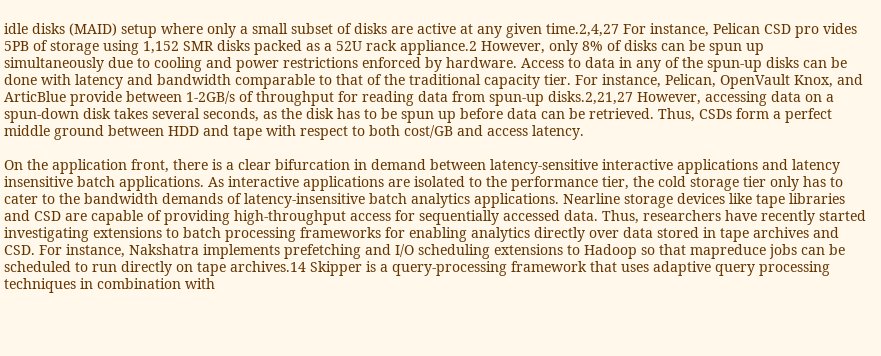idle disks (MAID) setup where only a small subset of disks are active at any given time.2,4,27 For instance, Pelican CSD pro vides 5PB of storage using 1,152 SMR disks packed as a 52U rack appliance.2 However, only 8% of disks can be spun up simultaneously due to cooling and power restrictions enforced by hardware. Access to data in any of the spun-up disks can be done with latency and bandwidth comparable to that of the traditional capacity tier. For instance, Pelican, OpenVault Knox, and ArticBlue provide between 1-2GB/s of throughput for reading data from spun-up disks.2,21,27 However, accessing data on a spun-down disk takes several seconds, as the disk has to be spun up before data can be retrieved. Thus, CSDs form a perfect middle ground between HDD and tape with respect to both cost/GB and access latency.

On the application front, there is a clear bifurcation in demand between latency-sensitive interactive applications and latency insensitive batch applications. As interactive applications are isolated to the performance tier, the cold storage tier only has to cater to the bandwidth demands of latency-insensitive batch analytics applications. Nearline storage devices like tape libraries and CSD are capable of providing high-throughput access for sequentially accessed data. Thus, researchers have recently started investigating extensions to batch processing frameworks for enabling analytics directly over data stored in tape archives and CSD. For instance, Nakshatra implements prefetching and I/O scheduling extensions to Hadoop so that mapreduce jobs can be scheduled to run directly on tape archives.14 Skipper is a query-processing framework that uses adaptive query processing techniques in combination with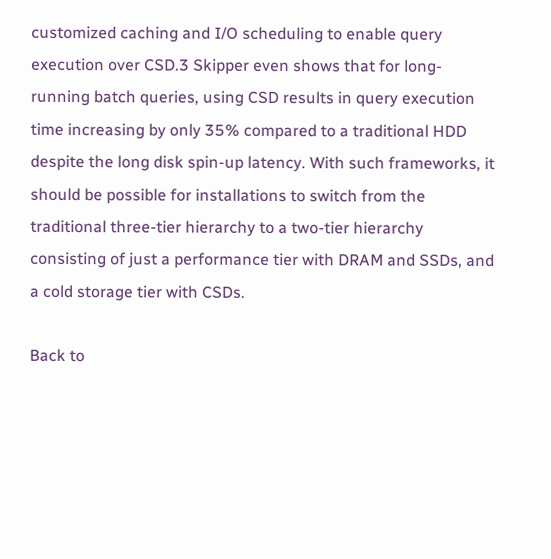customized caching and I/O scheduling to enable query execution over CSD.3 Skipper even shows that for long-running batch queries, using CSD results in query execution time increasing by only 35% compared to a traditional HDD despite the long disk spin-up latency. With such frameworks, it should be possible for installations to switch from the traditional three-tier hierarchy to a two-tier hierarchy consisting of just a performance tier with DRAM and SSDs, and a cold storage tier with CSDs.

Back to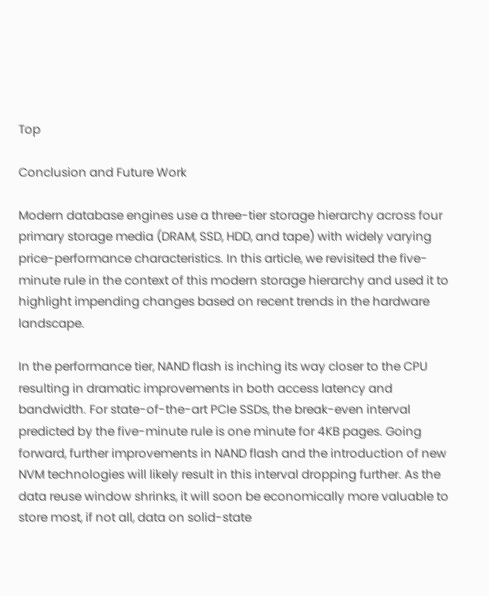Top

Conclusion and Future Work

Modern database engines use a three-tier storage hierarchy across four primary storage media (DRAM, SSD, HDD, and tape) with widely varying price-performance characteristics. In this article, we revisited the five-minute rule in the context of this modern storage hierarchy and used it to highlight impending changes based on recent trends in the hardware landscape.

In the performance tier, NAND flash is inching its way closer to the CPU resulting in dramatic improvements in both access latency and bandwidth. For state-of-the-art PCIe SSDs, the break-even interval predicted by the five-minute rule is one minute for 4KB pages. Going forward, further improvements in NAND flash and the introduction of new NVM technologies will likely result in this interval dropping further. As the data reuse window shrinks, it will soon be economically more valuable to store most, if not all, data on solid-state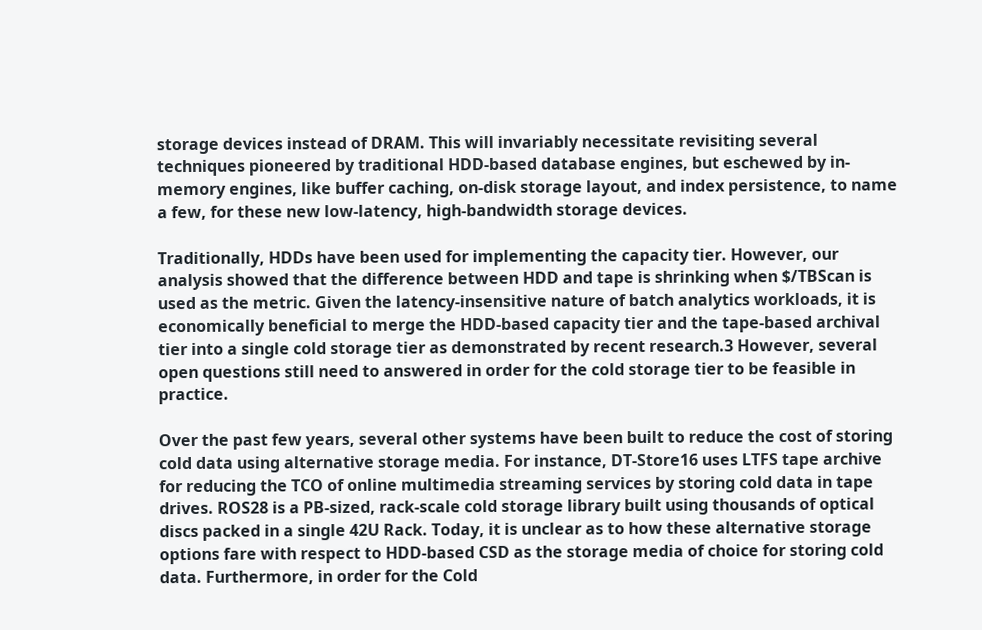storage devices instead of DRAM. This will invariably necessitate revisiting several techniques pioneered by traditional HDD-based database engines, but eschewed by in-memory engines, like buffer caching, on-disk storage layout, and index persistence, to name a few, for these new low-latency, high-bandwidth storage devices.

Traditionally, HDDs have been used for implementing the capacity tier. However, our analysis showed that the difference between HDD and tape is shrinking when $/TBScan is used as the metric. Given the latency-insensitive nature of batch analytics workloads, it is economically beneficial to merge the HDD-based capacity tier and the tape-based archival tier into a single cold storage tier as demonstrated by recent research.3 However, several open questions still need to answered in order for the cold storage tier to be feasible in practice.

Over the past few years, several other systems have been built to reduce the cost of storing cold data using alternative storage media. For instance, DT-Store16 uses LTFS tape archive for reducing the TCO of online multimedia streaming services by storing cold data in tape drives. ROS28 is a PB-sized, rack-scale cold storage library built using thousands of optical discs packed in a single 42U Rack. Today, it is unclear as to how these alternative storage options fare with respect to HDD-based CSD as the storage media of choice for storing cold data. Furthermore, in order for the Cold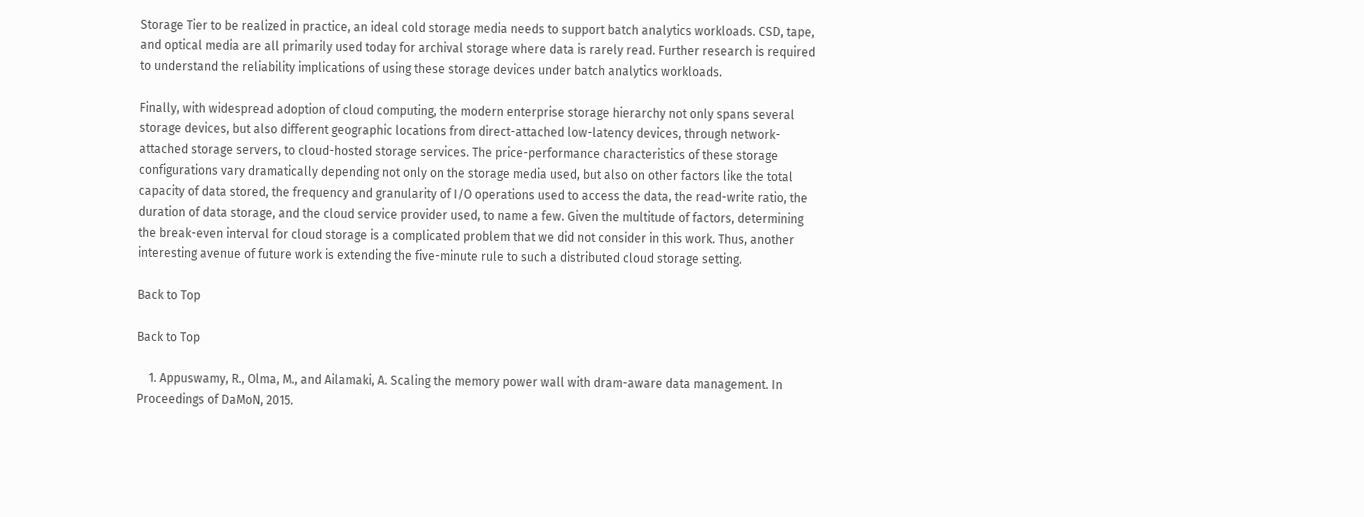Storage Tier to be realized in practice, an ideal cold storage media needs to support batch analytics workloads. CSD, tape, and optical media are all primarily used today for archival storage where data is rarely read. Further research is required to understand the reliability implications of using these storage devices under batch analytics workloads.

Finally, with widespread adoption of cloud computing, the modern enterprise storage hierarchy not only spans several storage devices, but also different geographic locations from direct-attached low-latency devices, through network-attached storage servers, to cloud-hosted storage services. The price-performance characteristics of these storage configurations vary dramatically depending not only on the storage media used, but also on other factors like the total capacity of data stored, the frequency and granularity of I/O operations used to access the data, the read-write ratio, the duration of data storage, and the cloud service provider used, to name a few. Given the multitude of factors, determining the break-even interval for cloud storage is a complicated problem that we did not consider in this work. Thus, another interesting avenue of future work is extending the five-minute rule to such a distributed cloud storage setting.

Back to Top

Back to Top

    1. Appuswamy, R., Olma, M., and Ailamaki, A. Scaling the memory power wall with dram-aware data management. In Proceedings of DaMoN, 2015.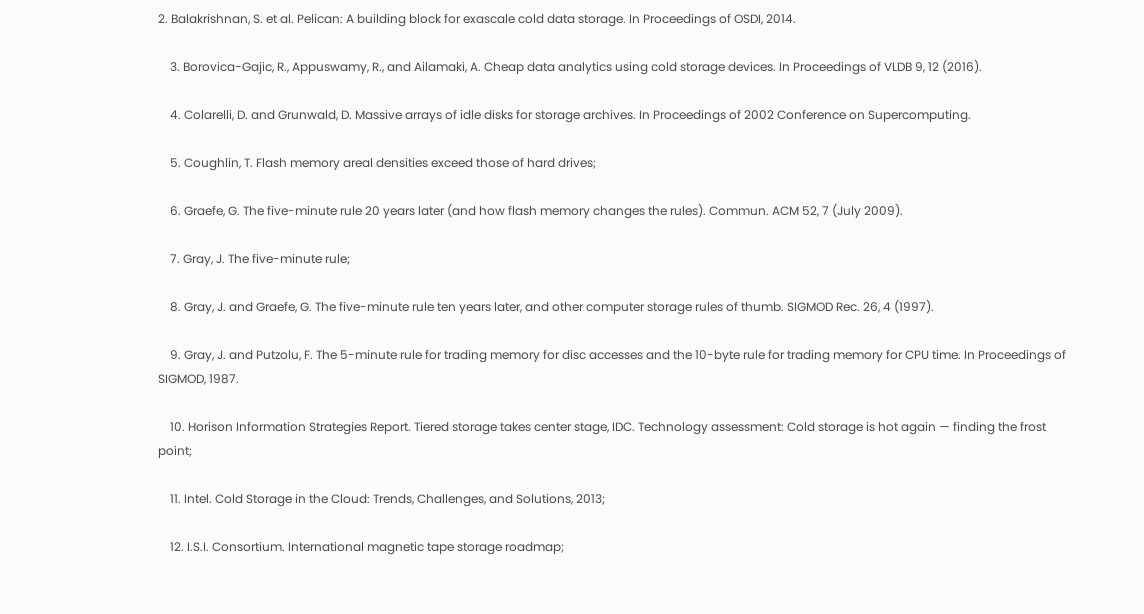2. Balakrishnan, S. et al. Pelican: A building block for exascale cold data storage. In Proceedings of OSDI, 2014.

    3. Borovica-Gajic, R., Appuswamy, R., and Ailamaki, A. Cheap data analytics using cold storage devices. In Proceedings of VLDB 9, 12 (2016).

    4. Colarelli, D. and Grunwald, D. Massive arrays of idle disks for storage archives. In Proceedings of 2002 Conference on Supercomputing.

    5. Coughlin, T. Flash memory areal densities exceed those of hard drives;

    6. Graefe, G. The five-minute rule 20 years later (and how flash memory changes the rules). Commun. ACM 52, 7 (July 2009).

    7. Gray, J. The five-minute rule;

    8. Gray, J. and Graefe, G. The five-minute rule ten years later, and other computer storage rules of thumb. SIGMOD Rec. 26, 4 (1997).

    9. Gray, J. and Putzolu, F. The 5-minute rule for trading memory for disc accesses and the 10-byte rule for trading memory for CPU time. In Proceedings of SIGMOD, 1987.

    10. Horison Information Strategies Report. Tiered storage takes center stage, IDC. Technology assessment: Cold storage is hot again — finding the frost point;

    11. Intel. Cold Storage in the Cloud: Trends, Challenges, and Solutions, 2013;

    12. I.S.I. Consortium. International magnetic tape storage roadmap;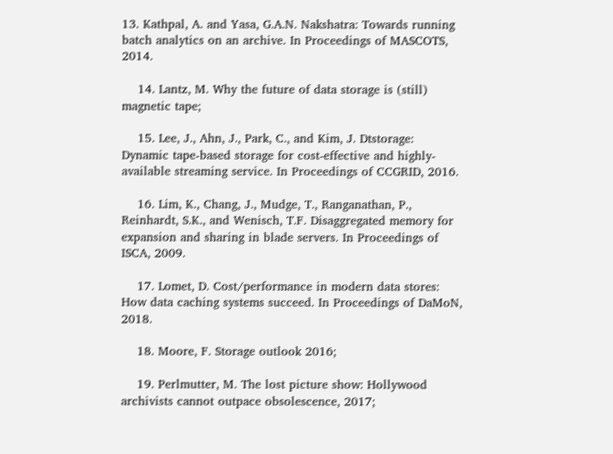13. Kathpal, A. and Yasa, G.A.N. Nakshatra: Towards running batch analytics on an archive. In Proceedings of MASCOTS, 2014.

    14. Lantz, M. Why the future of data storage is (still) magnetic tape;

    15. Lee, J., Ahn, J., Park, C., and Kim, J. Dtstorage: Dynamic tape-based storage for cost-effective and highly-available streaming service. In Proceedings of CCGRID, 2016.

    16. Lim, K., Chang, J., Mudge, T., Ranganathan, P., Reinhardt, S.K., and Wenisch, T.F. Disaggregated memory for expansion and sharing in blade servers. In Proceedings of ISCA, 2009.

    17. Lomet, D. Cost/performance in modern data stores: How data caching systems succeed. In Proceedings of DaMoN, 2018.

    18. Moore, F. Storage outlook 2016;

    19. Perlmutter, M. The lost picture show: Hollywood archivists cannot outpace obsolescence, 2017;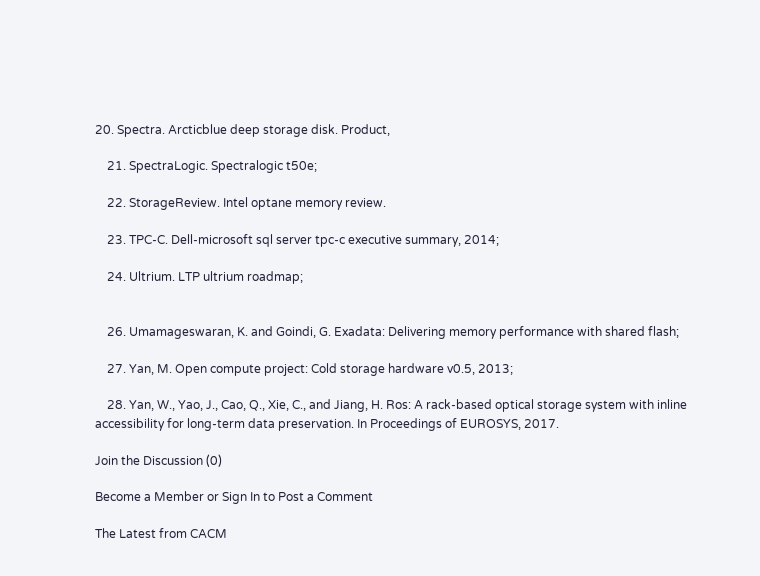20. Spectra. Arcticblue deep storage disk. Product,

    21. SpectraLogic. Spectralogic t50e;

    22. StorageReview. Intel optane memory review.

    23. TPC-C. Dell-microsoft sql server tpc-c executive summary, 2014;

    24. Ultrium. LTP ultrium roadmap;


    26. Umamageswaran, K. and Goindi, G. Exadata: Delivering memory performance with shared flash;

    27. Yan, M. Open compute project: Cold storage hardware v0.5, 2013;

    28. Yan, W., Yao, J., Cao, Q., Xie, C., and Jiang, H. Ros: A rack-based optical storage system with inline accessibility for long-term data preservation. In Proceedings of EUROSYS, 2017.

Join the Discussion (0)

Become a Member or Sign In to Post a Comment

The Latest from CACM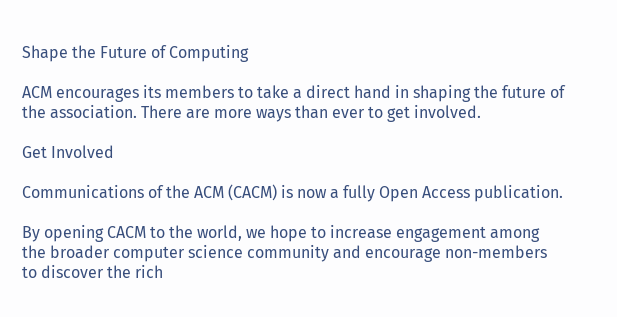Shape the Future of Computing

ACM encourages its members to take a direct hand in shaping the future of the association. There are more ways than ever to get involved.

Get Involved

Communications of the ACM (CACM) is now a fully Open Access publication.

By opening CACM to the world, we hope to increase engagement among the broader computer science community and encourage non-members to discover the rich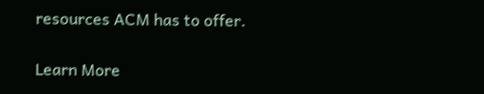resources ACM has to offer.

Learn More